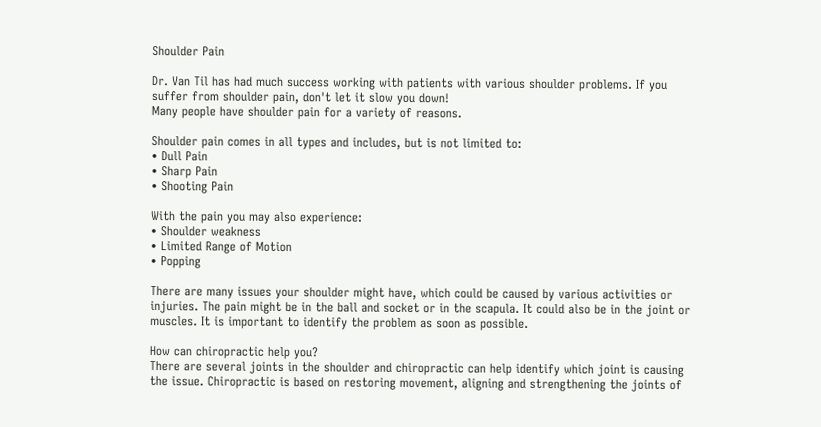Shoulder Pain

Dr. Van Til has had much success working with patients with various shoulder problems. If you suffer from shoulder pain, don't let it slow you down!
Many people have shoulder pain for a variety of reasons.

Shoulder pain comes in all types and includes, but is not limited to:
• Dull Pain
• Sharp Pain
• Shooting Pain

With the pain you may also experience:
• Shoulder weakness
• Limited Range of Motion
• Popping

There are many issues your shoulder might have, which could be caused by various activities or injuries. The pain might be in the ball and socket or in the scapula. It could also be in the joint or muscles. It is important to identify the problem as soon as possible.

How can chiropractic help you?
There are several joints in the shoulder and chiropractic can help identify which joint is causing the issue. Chiropractic is based on restoring movement, aligning and strengthening the joints of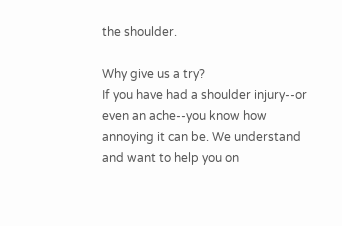the shoulder.

Why give us a try?
If you have had a shoulder injury--or even an ache--you know how annoying it can be. We understand and want to help you on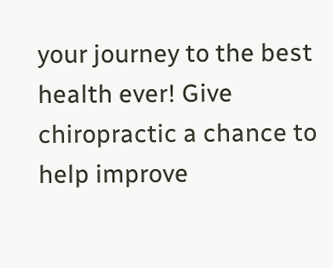your journey to the best health ever! Give chiropractic a chance to help improve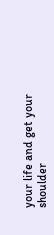your life and get your shoulder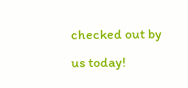checked out by us today!